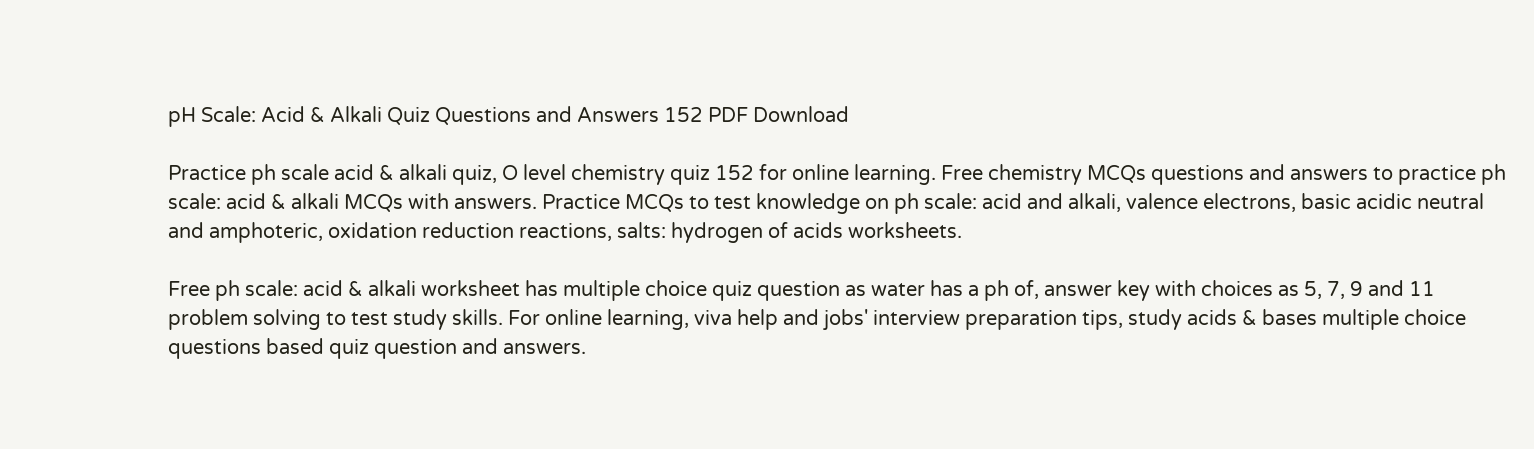pH Scale: Acid & Alkali Quiz Questions and Answers 152 PDF Download

Practice ph scale acid & alkali quiz, O level chemistry quiz 152 for online learning. Free chemistry MCQs questions and answers to practice ph scale: acid & alkali MCQs with answers. Practice MCQs to test knowledge on ph scale: acid and alkali, valence electrons, basic acidic neutral and amphoteric, oxidation reduction reactions, salts: hydrogen of acids worksheets.

Free ph scale: acid & alkali worksheet has multiple choice quiz question as water has a ph of, answer key with choices as 5, 7, 9 and 11 problem solving to test study skills. For online learning, viva help and jobs' interview preparation tips, study acids & bases multiple choice questions based quiz question and answers.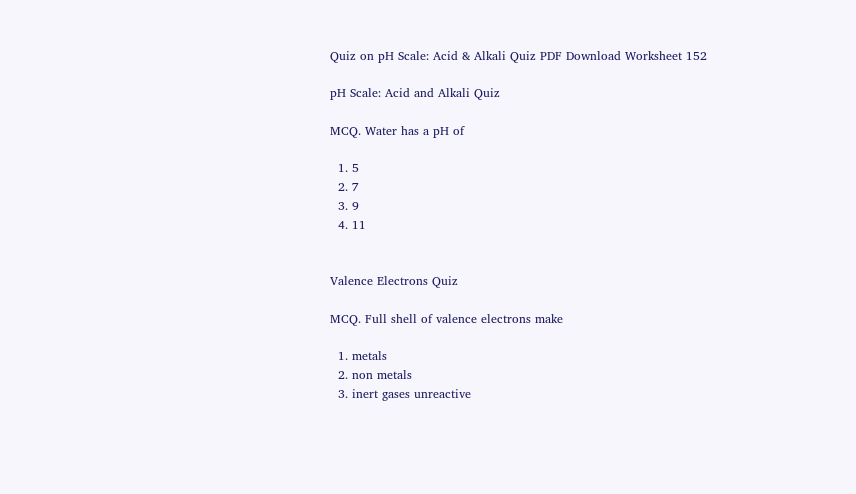Quiz on pH Scale: Acid & Alkali Quiz PDF Download Worksheet 152

pH Scale: Acid and Alkali Quiz

MCQ. Water has a pH of

  1. 5
  2. 7
  3. 9
  4. 11


Valence Electrons Quiz

MCQ. Full shell of valence electrons make

  1. metals
  2. non metals
  3. inert gases unreactive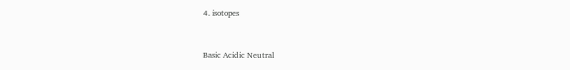4. isotopes


Basic Acidic Neutral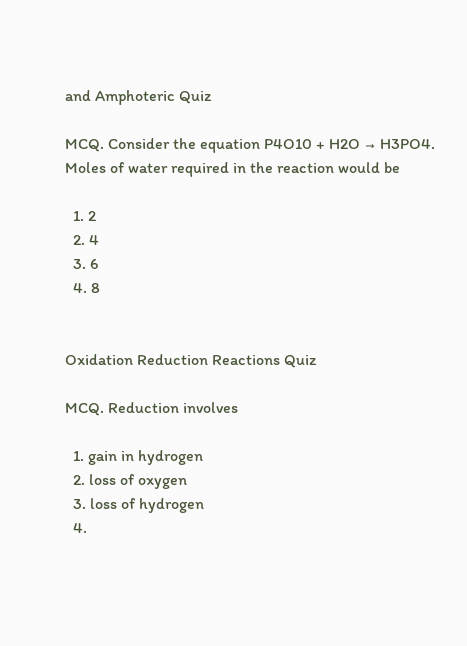and Amphoteric Quiz

MCQ. Consider the equation P4O10 + H2O → H3PO4. Moles of water required in the reaction would be

  1. 2
  2. 4
  3. 6
  4. 8


Oxidation Reduction Reactions Quiz

MCQ. Reduction involves

  1. gain in hydrogen
  2. loss of oxygen
  3. loss of hydrogen
  4.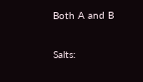Both A and B


Salts: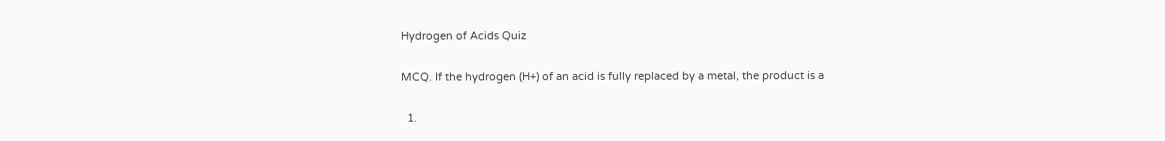Hydrogen of Acids Quiz

MCQ. If the hydrogen (H+) of an acid is fully replaced by a metal, the product is a

  1.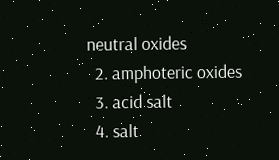neutral oxides
  2. amphoteric oxides
  3. acid salt
  4. salt